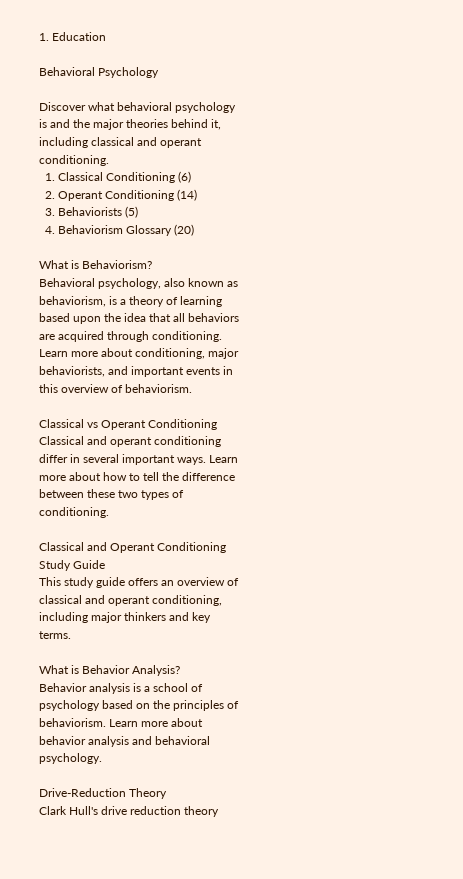1. Education

Behavioral Psychology

Discover what behavioral psychology is and the major theories behind it, including classical and operant conditioning.
  1. Classical Conditioning (6)
  2. Operant Conditioning (14)
  3. Behaviorists (5)
  4. Behaviorism Glossary (20)

What is Behaviorism?
Behavioral psychology, also known as behaviorism, is a theory of learning based upon the idea that all behaviors are acquired through conditioning. Learn more about conditioning, major behaviorists, and important events in this overview of behaviorism.

Classical vs Operant Conditioning
Classical and operant conditioning differ in several important ways. Learn more about how to tell the difference between these two types of conditioning.

Classical and Operant Conditioning Study Guide
This study guide offers an overview of classical and operant conditioning, including major thinkers and key terms.

What is Behavior Analysis?
Behavior analysis is a school of psychology based on the principles of behaviorism. Learn more about behavior analysis and behavioral psychology.

Drive-Reduction Theory
Clark Hull's drive reduction theory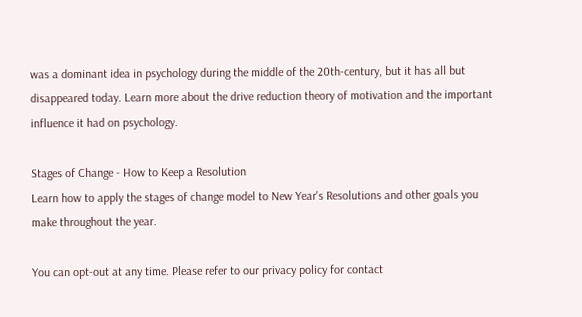was a dominant idea in psychology during the middle of the 20th-century, but it has all but disappeared today. Learn more about the drive reduction theory of motivation and the important influence it had on psychology.

Stages of Change - How to Keep a Resolution
Learn how to apply the stages of change model to New Year's Resolutions and other goals you make throughout the year.

You can opt-out at any time. Please refer to our privacy policy for contact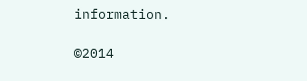information.

©2014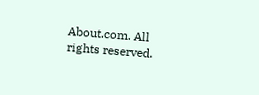About.com. All rights reserved.